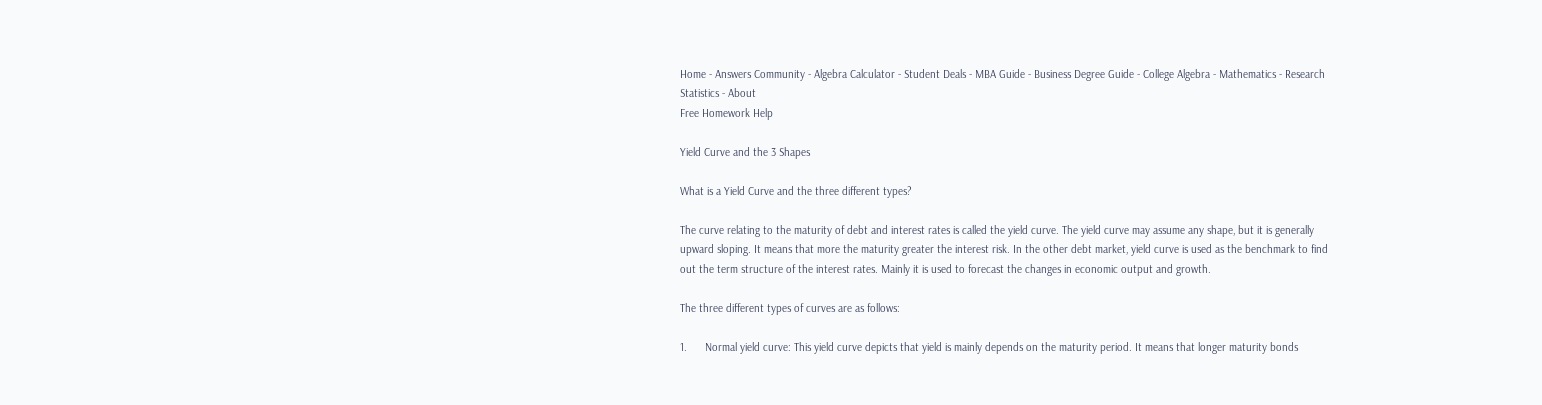Home - Answers Community - Algebra Calculator - Student Deals - MBA Guide - Business Degree Guide - College Algebra - Mathematics - Research Statistics - About
Free Homework Help

Yield Curve and the 3 Shapes

What is a Yield Curve and the three different types?

The curve relating to the maturity of debt and interest rates is called the yield curve. The yield curve may assume any shape, but it is generally upward sloping. It means that more the maturity greater the interest risk. In the other debt market, yield curve is used as the benchmark to find out the term structure of the interest rates. Mainly it is used to forecast the changes in economic output and growth.

The three different types of curves are as follows:

1.      Normal yield curve: This yield curve depicts that yield is mainly depends on the maturity period. It means that longer maturity bonds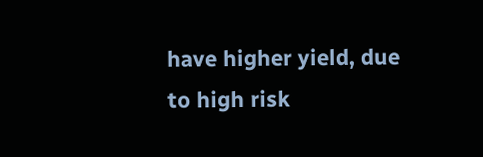have higher yield, due to high risk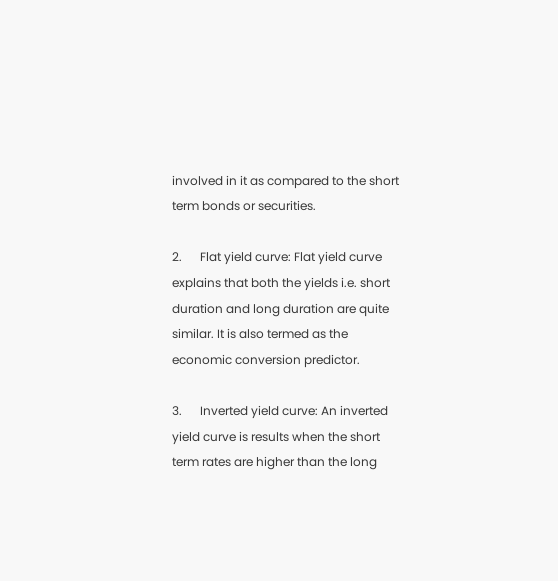involved in it as compared to the short term bonds or securities.

2.      Flat yield curve: Flat yield curve explains that both the yields i.e. short duration and long duration are quite similar. It is also termed as the economic conversion predictor.

3.      Inverted yield curve: An inverted yield curve is results when the short term rates are higher than the long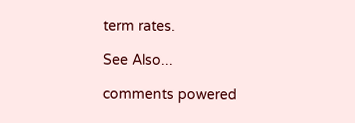term rates.

See Also...

comments powered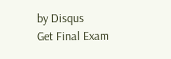by Disqus
Get Final Exam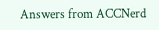Answers from ACCNerd